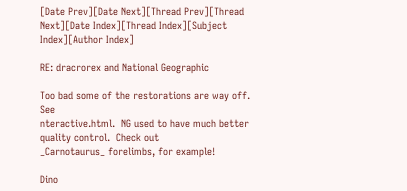[Date Prev][Date Next][Thread Prev][Thread Next][Date Index][Thread Index][Subject Index][Author Index]

RE: dracrorex and National Geographic

Too bad some of the restorations are way off.  See
nteractive.html.  NG used to have much better quality control.  Check out
_Carnotaurus_ forelimbs, for example!

Dino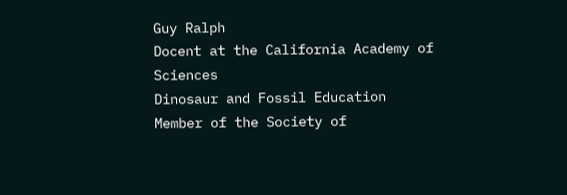Guy Ralph
Docent at the California Academy of Sciences
Dinosaur and Fossil Education
Member of the Society of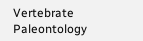Vertebrate Paleontology